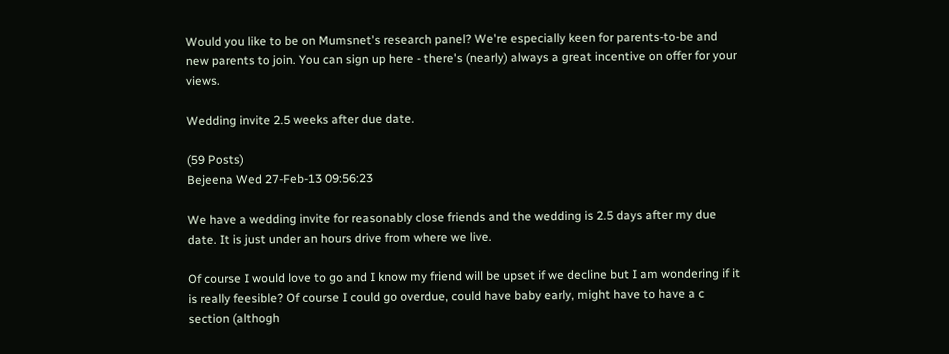Would you like to be on Mumsnet's research panel? We're especially keen for parents-to-be and new parents to join. You can sign up here - there's (nearly) always a great incentive on offer for your views.

Wedding invite 2.5 weeks after due date.

(59 Posts)
Bejeena Wed 27-Feb-13 09:56:23

We have a wedding invite for reasonably close friends and the wedding is 2.5 days after my due date. It is just under an hours drive from where we live.

Of course I would love to go and I know my friend will be upset if we decline but I am wondering if it is really feesible? Of course I could go overdue, could have baby early, might have to have a c section (althogh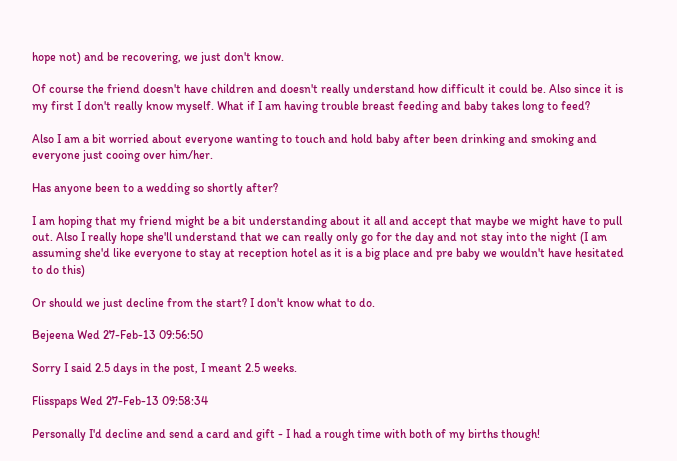hope not) and be recovering, we just don't know.

Of course the friend doesn't have children and doesn't really understand how difficult it could be. Also since it is my first I don't really know myself. What if I am having trouble breast feeding and baby takes long to feed?

Also I am a bit worried about everyone wanting to touch and hold baby after been drinking and smoking and everyone just cooing over him/her.

Has anyone been to a wedding so shortly after?

I am hoping that my friend might be a bit understanding about it all and accept that maybe we might have to pull out. Also I really hope she'll understand that we can really only go for the day and not stay into the night (I am assuming she'd like everyone to stay at reception hotel as it is a big place and pre baby we wouldn't have hesitated to do this)

Or should we just decline from the start? I don't know what to do.

Bejeena Wed 27-Feb-13 09:56:50

Sorry I said 2.5 days in the post, I meant 2.5 weeks.

Flisspaps Wed 27-Feb-13 09:58:34

Personally I'd decline and send a card and gift - I had a rough time with both of my births though!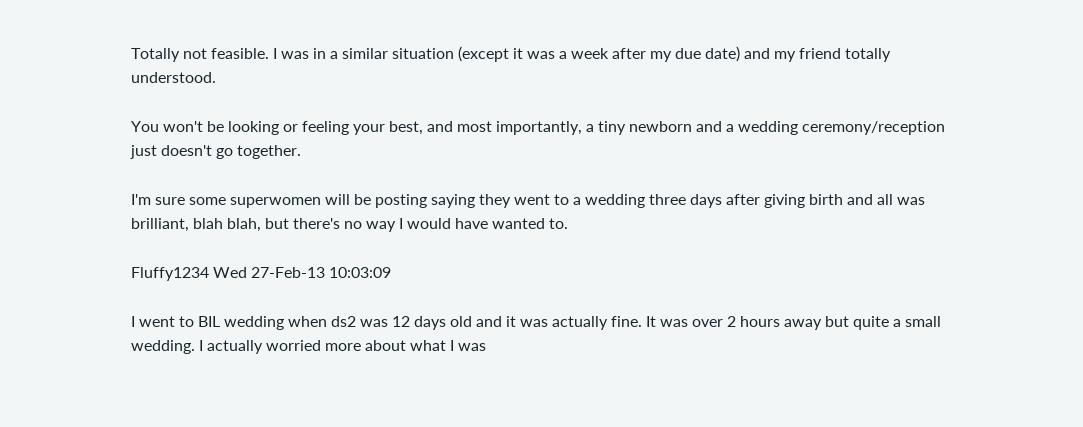Totally not feasible. I was in a similar situation (except it was a week after my due date) and my friend totally understood.

You won't be looking or feeling your best, and most importantly, a tiny newborn and a wedding ceremony/reception just doesn't go together.

I'm sure some superwomen will be posting saying they went to a wedding three days after giving birth and all was brilliant, blah blah, but there's no way I would have wanted to.

Fluffy1234 Wed 27-Feb-13 10:03:09

I went to BIL wedding when ds2 was 12 days old and it was actually fine. It was over 2 hours away but quite a small wedding. I actually worried more about what I was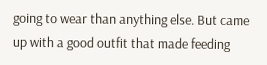going to wear than anything else. But came up with a good outfit that made feeding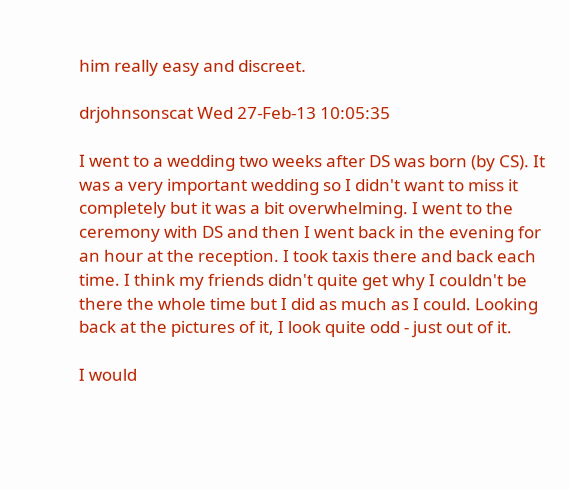him really easy and discreet.

drjohnsonscat Wed 27-Feb-13 10:05:35

I went to a wedding two weeks after DS was born (by CS). It was a very important wedding so I didn't want to miss it completely but it was a bit overwhelming. I went to the ceremony with DS and then I went back in the evening for an hour at the reception. I took taxis there and back each time. I think my friends didn't quite get why I couldn't be there the whole time but I did as much as I could. Looking back at the pictures of it, I look quite odd - just out of it.

I would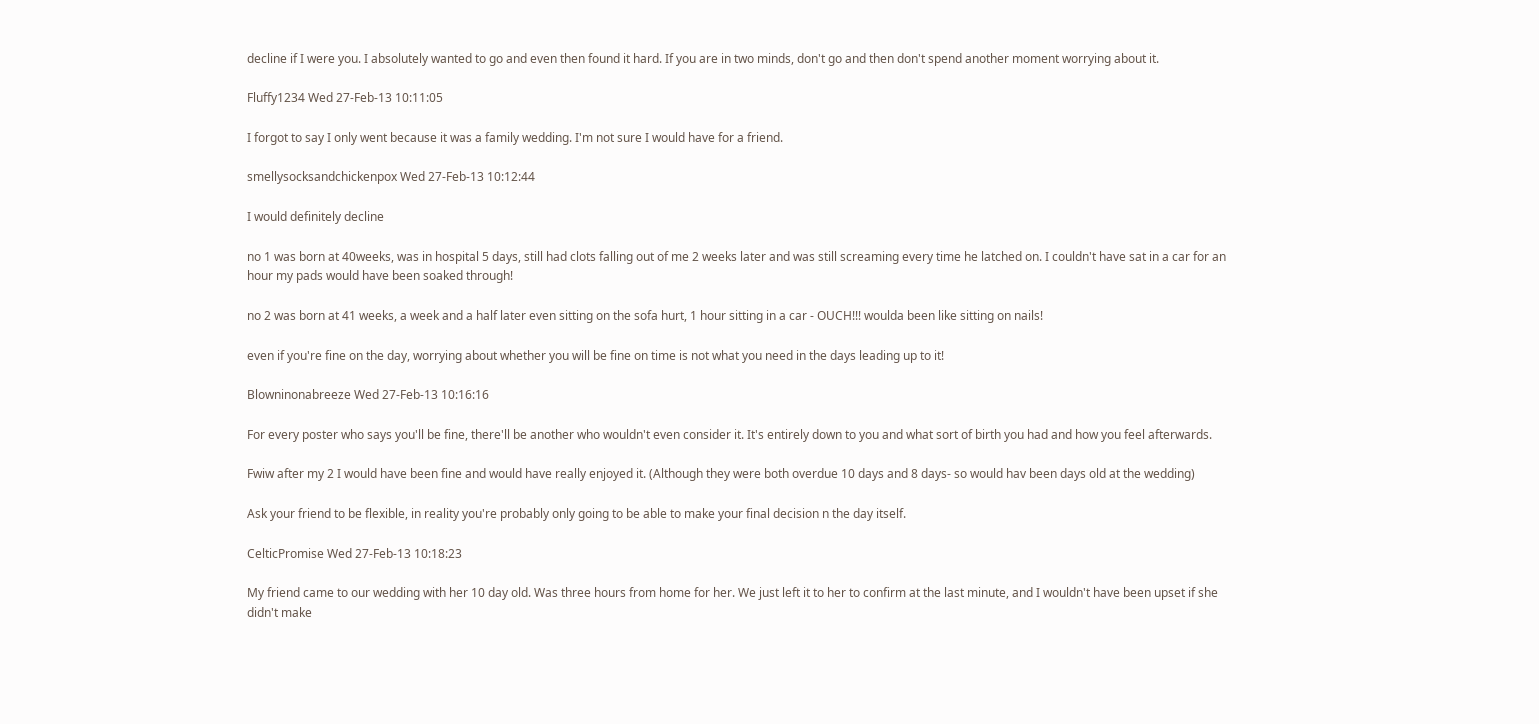decline if I were you. I absolutely wanted to go and even then found it hard. If you are in two minds, don't go and then don't spend another moment worrying about it.

Fluffy1234 Wed 27-Feb-13 10:11:05

I forgot to say I only went because it was a family wedding. I'm not sure I would have for a friend.

smellysocksandchickenpox Wed 27-Feb-13 10:12:44

I would definitely decline

no 1 was born at 40weeks, was in hospital 5 days, still had clots falling out of me 2 weeks later and was still screaming every time he latched on. I couldn't have sat in a car for an hour my pads would have been soaked through!

no 2 was born at 41 weeks, a week and a half later even sitting on the sofa hurt, 1 hour sitting in a car - OUCH!!! woulda been like sitting on nails!

even if you're fine on the day, worrying about whether you will be fine on time is not what you need in the days leading up to it!

Blowninonabreeze Wed 27-Feb-13 10:16:16

For every poster who says you'll be fine, there'll be another who wouldn't even consider it. It's entirely down to you and what sort of birth you had and how you feel afterwards.

Fwiw after my 2 I would have been fine and would have really enjoyed it. (Although they were both overdue 10 days and 8 days- so would hav been days old at the wedding)

Ask your friend to be flexible, in reality you're probably only going to be able to make your final decision n the day itself.

CelticPromise Wed 27-Feb-13 10:18:23

My friend came to our wedding with her 10 day old. Was three hours from home for her. We just left it to her to confirm at the last minute, and I wouldn't have been upset if she didn't make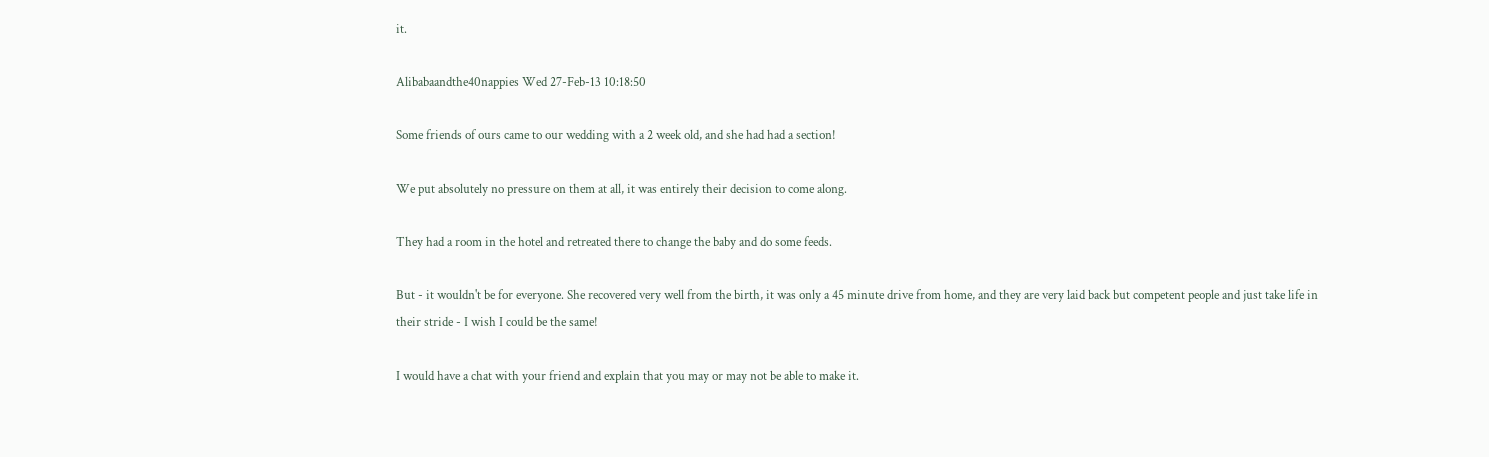it.

Alibabaandthe40nappies Wed 27-Feb-13 10:18:50

Some friends of ours came to our wedding with a 2 week old, and she had had a section!

We put absolutely no pressure on them at all, it was entirely their decision to come along.

They had a room in the hotel and retreated there to change the baby and do some feeds.

But - it wouldn't be for everyone. She recovered very well from the birth, it was only a 45 minute drive from home, and they are very laid back but competent people and just take life in their stride - I wish I could be the same!

I would have a chat with your friend and explain that you may or may not be able to make it.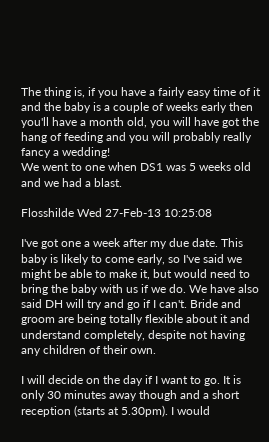The thing is, if you have a fairly easy time of it and the baby is a couple of weeks early then you'll have a month old, you will have got the hang of feeding and you will probably really fancy a wedding!
We went to one when DS1 was 5 weeks old and we had a blast.

Flosshilde Wed 27-Feb-13 10:25:08

I've got one a week after my due date. This baby is likely to come early, so I've said we might be able to make it, but would need to bring the baby with us if we do. We have also said DH will try and go if I can't. Bride and groom are being totally flexible about it and understand completely, despite not having any children of their own.

I will decide on the day if I want to go. It is only 30 minutes away though and a short reception (starts at 5.30pm). I would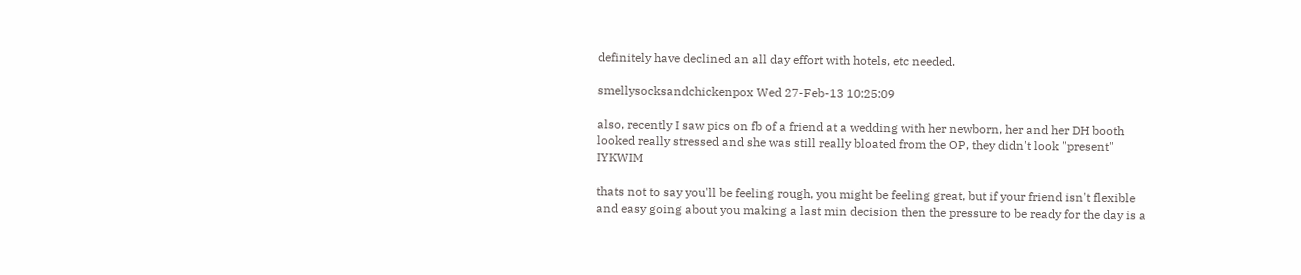definitely have declined an all day effort with hotels, etc needed.

smellysocksandchickenpox Wed 27-Feb-13 10:25:09

also, recently I saw pics on fb of a friend at a wedding with her newborn, her and her DH booth looked really stressed and she was still really bloated from the OP, they didn't look "present" IYKWIM

thats not to say you'll be feeling rough, you might be feeling great, but if your friend isn't flexible and easy going about you making a last min decision then the pressure to be ready for the day is a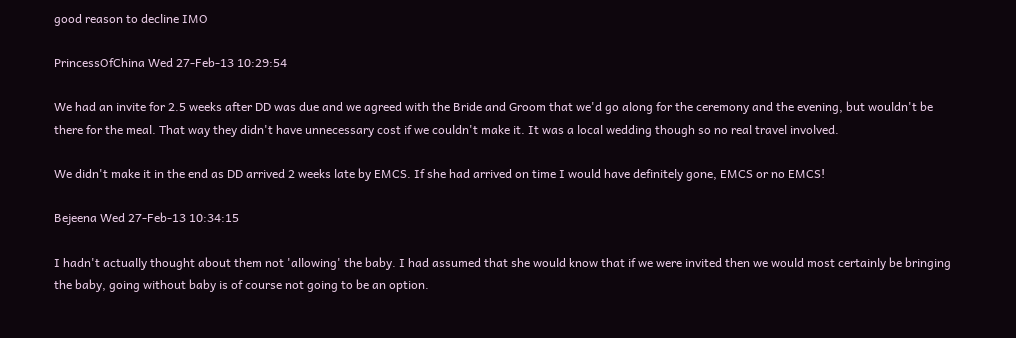good reason to decline IMO

PrincessOfChina Wed 27-Feb-13 10:29:54

We had an invite for 2.5 weeks after DD was due and we agreed with the Bride and Groom that we'd go along for the ceremony and the evening, but wouldn't be there for the meal. That way they didn't have unnecessary cost if we couldn't make it. It was a local wedding though so no real travel involved.

We didn't make it in the end as DD arrived 2 weeks late by EMCS. If she had arrived on time I would have definitely gone, EMCS or no EMCS!

Bejeena Wed 27-Feb-13 10:34:15

I hadn't actually thought about them not 'allowing' the baby. I had assumed that she would know that if we were invited then we would most certainly be bringing the baby, going without baby is of course not going to be an option.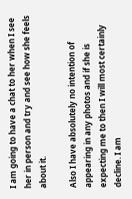I am going to have a chat to her when I see her in person and try and see how she feels about it.

Also I have absolutely no intention of appearing in any photos and if she is expecting me to then I will most certainly decline. I am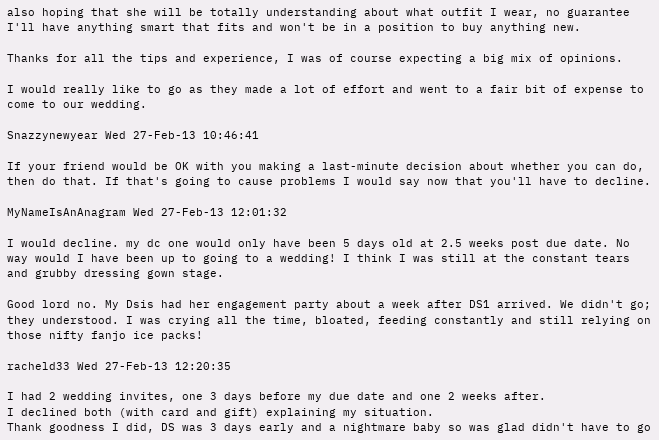also hoping that she will be totally understanding about what outfit I wear, no guarantee I'll have anything smart that fits and won't be in a position to buy anything new.

Thanks for all the tips and experience, I was of course expecting a big mix of opinions.

I would really like to go as they made a lot of effort and went to a fair bit of expense to come to our wedding.

Snazzynewyear Wed 27-Feb-13 10:46:41

If your friend would be OK with you making a last-minute decision about whether you can do, then do that. If that's going to cause problems I would say now that you'll have to decline.

MyNameIsAnAnagram Wed 27-Feb-13 12:01:32

I would decline. my dc one would only have been 5 days old at 2.5 weeks post due date. No way would I have been up to going to a wedding! I think I was still at the constant tears and grubby dressing gown stage.

Good lord no. My Dsis had her engagement party about a week after DS1 arrived. We didn't go; they understood. I was crying all the time, bloated, feeding constantly and still relying on those nifty fanjo ice packs!

racheld33 Wed 27-Feb-13 12:20:35

I had 2 wedding invites, one 3 days before my due date and one 2 weeks after.
I declined both (with card and gift) explaining my situation.
Thank goodness I did, DS was 3 days early and a nightmare baby so was glad didn't have to go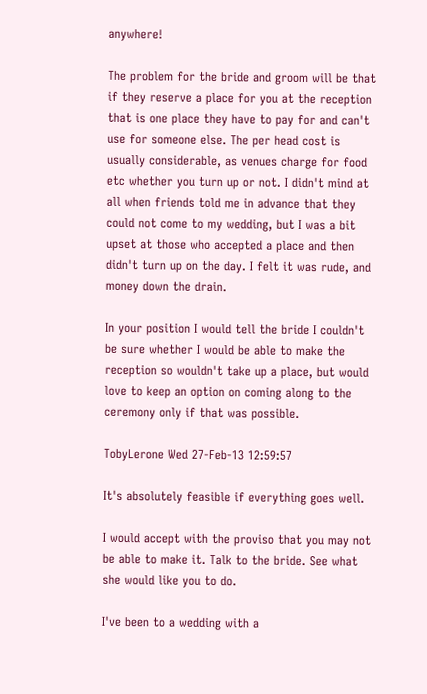anywhere!

The problem for the bride and groom will be that if they reserve a place for you at the reception that is one place they have to pay for and can't use for someone else. The per head cost is usually considerable, as venues charge for food etc whether you turn up or not. I didn't mind at all when friends told me in advance that they could not come to my wedding, but I was a bit upset at those who accepted a place and then didn't turn up on the day. I felt it was rude, and money down the drain.

In your position I would tell the bride I couldn't be sure whether I would be able to make the reception so wouldn't take up a place, but would love to keep an option on coming along to the ceremony only if that was possible.

TobyLerone Wed 27-Feb-13 12:59:57

It's absolutely feasible if everything goes well.

I would accept with the proviso that you may not be able to make it. Talk to the bride. See what she would like you to do.

I've been to a wedding with a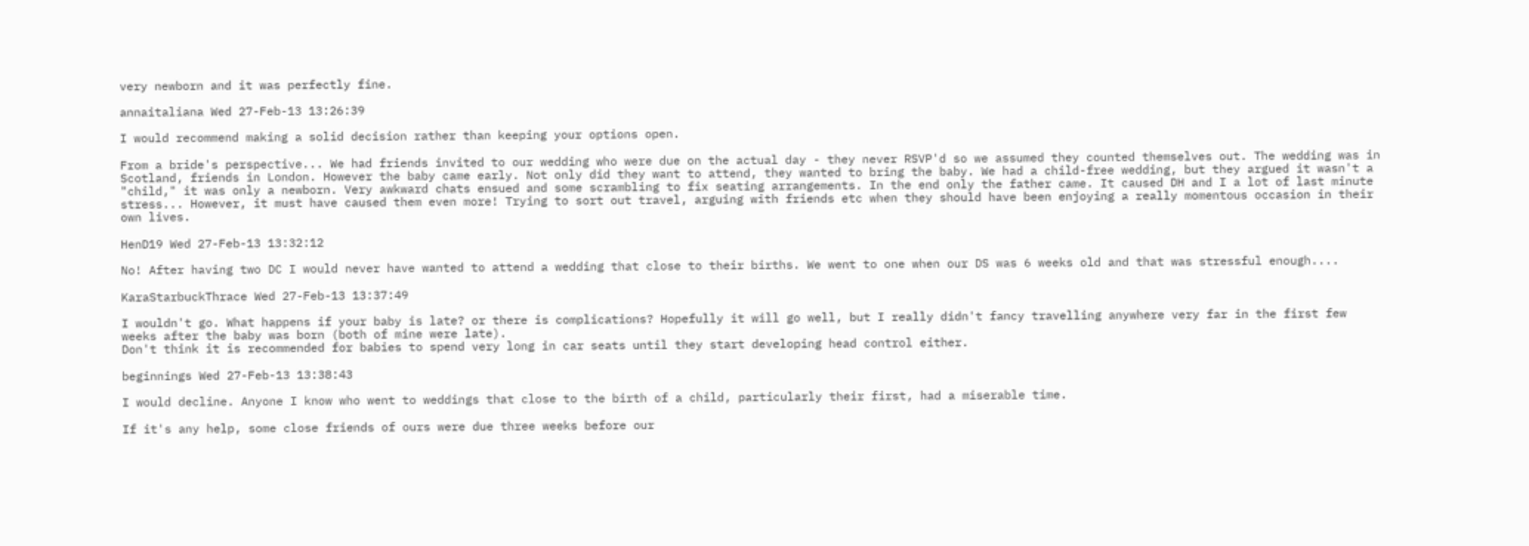very newborn and it was perfectly fine.

annaitaliana Wed 27-Feb-13 13:26:39

I would recommend making a solid decision rather than keeping your options open.

From a bride's perspective... We had friends invited to our wedding who were due on the actual day - they never RSVP'd so we assumed they counted themselves out. The wedding was in Scotland, friends in London. However the baby came early. Not only did they want to attend, they wanted to bring the baby. We had a child-free wedding, but they argued it wasn't a "child," it was only a newborn. Very awkward chats ensued and some scrambling to fix seating arrangements. In the end only the father came. It caused DH and I a lot of last minute stress... However, it must have caused them even more! Trying to sort out travel, arguing with friends etc when they should have been enjoying a really momentous occasion in their own lives.

HenD19 Wed 27-Feb-13 13:32:12

No! After having two DC I would never have wanted to attend a wedding that close to their births. We went to one when our DS was 6 weeks old and that was stressful enough....

KaraStarbuckThrace Wed 27-Feb-13 13:37:49

I wouldn't go. What happens if your baby is late? or there is complications? Hopefully it will go well, but I really didn't fancy travelling anywhere very far in the first few weeks after the baby was born (both of mine were late).
Don't think it is recommended for babies to spend very long in car seats until they start developing head control either.

beginnings Wed 27-Feb-13 13:38:43

I would decline. Anyone I know who went to weddings that close to the birth of a child, particularly their first, had a miserable time.

If it's any help, some close friends of ours were due three weeks before our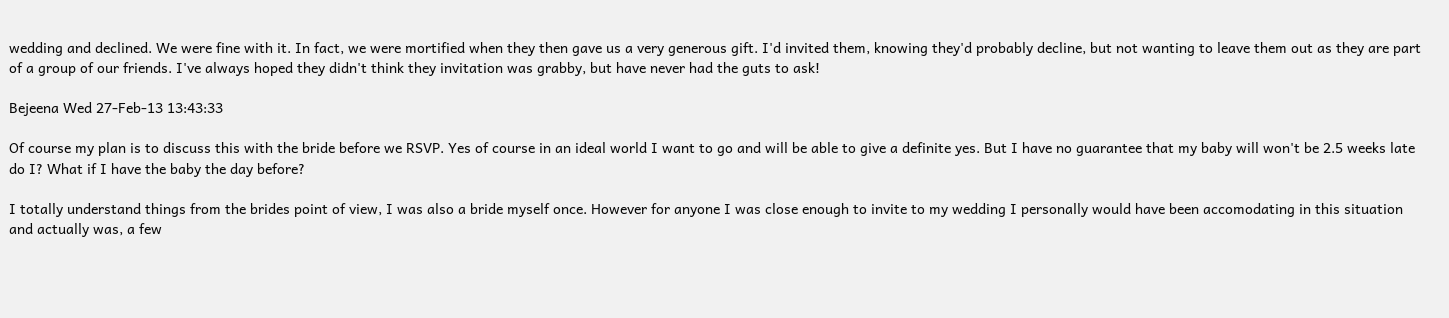wedding and declined. We were fine with it. In fact, we were mortified when they then gave us a very generous gift. I'd invited them, knowing they'd probably decline, but not wanting to leave them out as they are part of a group of our friends. I've always hoped they didn't think they invitation was grabby, but have never had the guts to ask!

Bejeena Wed 27-Feb-13 13:43:33

Of course my plan is to discuss this with the bride before we RSVP. Yes of course in an ideal world I want to go and will be able to give a definite yes. But I have no guarantee that my baby will won't be 2.5 weeks late do I? What if I have the baby the day before?

I totally understand things from the brides point of view, I was also a bride myself once. However for anyone I was close enough to invite to my wedding I personally would have been accomodating in this situation and actually was, a few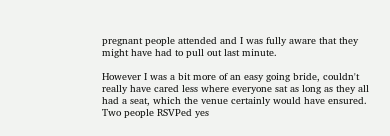pregnant people attended and I was fully aware that they might have had to pull out last minute.

However I was a bit more of an easy going bride, couldn't really have cared less where everyone sat as long as they all had a seat, which the venue certainly would have ensured. Two people RSVPed yes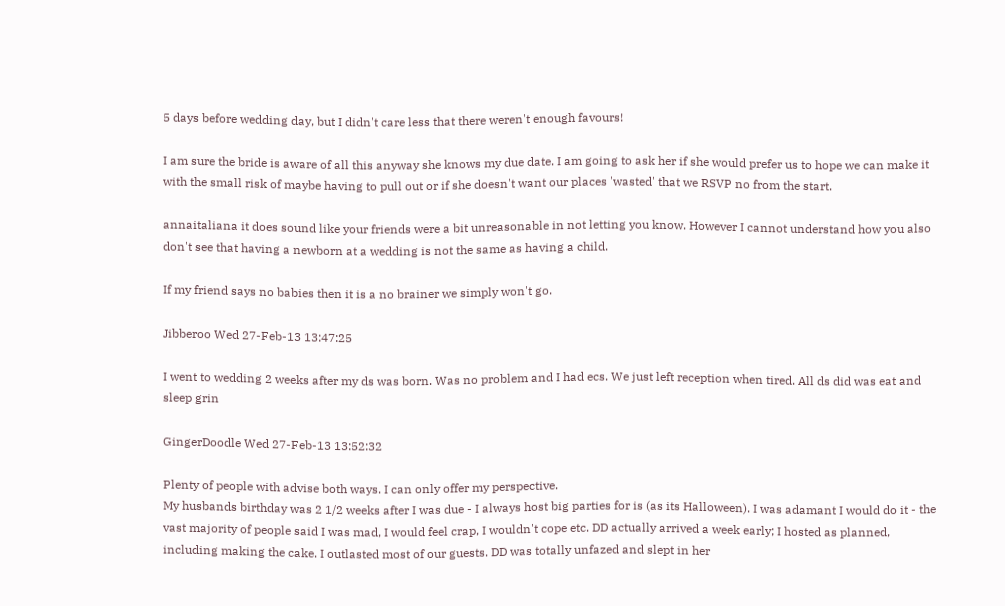5 days before wedding day, but I didn't care less that there weren't enough favours!

I am sure the bride is aware of all this anyway she knows my due date. I am going to ask her if she would prefer us to hope we can make it with the small risk of maybe having to pull out or if she doesn't want our places 'wasted' that we RSVP no from the start.

annaitaliana it does sound like your friends were a bit unreasonable in not letting you know. However I cannot understand how you also don't see that having a newborn at a wedding is not the same as having a child.

If my friend says no babies then it is a no brainer we simply won't go.

Jibberoo Wed 27-Feb-13 13:47:25

I went to wedding 2 weeks after my ds was born. Was no problem and I had ecs. We just left reception when tired. All ds did was eat and sleep grin

GingerDoodle Wed 27-Feb-13 13:52:32

Plenty of people with advise both ways. I can only offer my perspective.
My husbands birthday was 2 1/2 weeks after I was due - I always host big parties for is (as its Halloween). I was adamant I would do it - the vast majority of people said I was mad, I would feel crap, I wouldn't cope etc. DD actually arrived a week early; I hosted as planned, including making the cake. I outlasted most of our guests. DD was totally unfazed and slept in her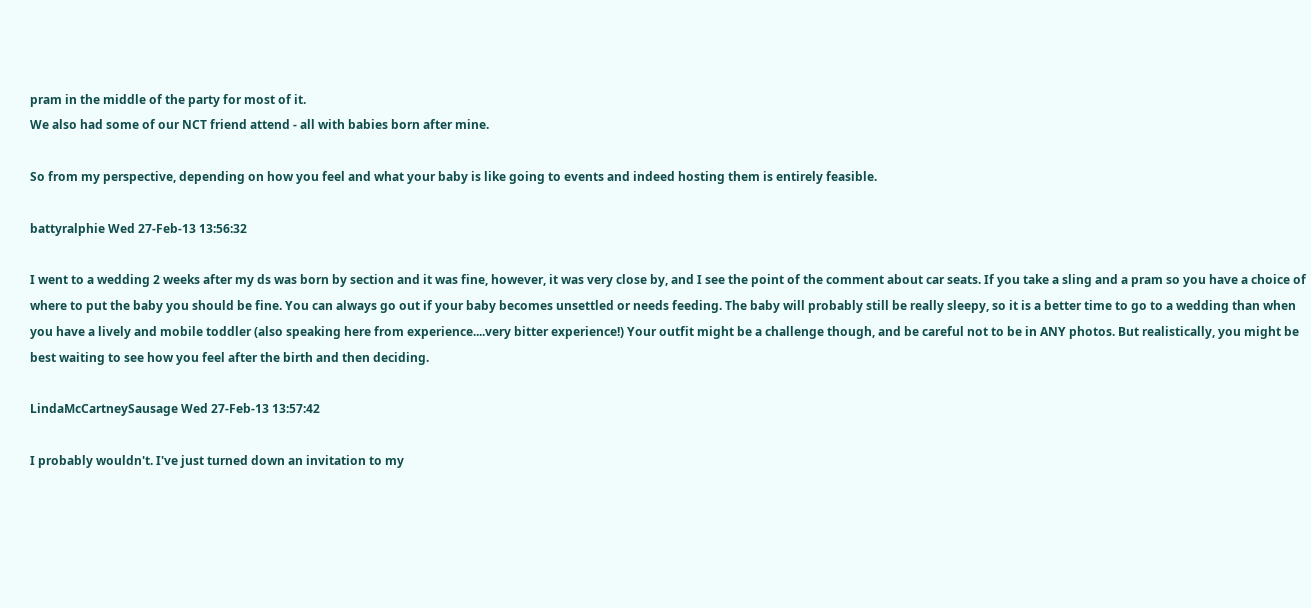pram in the middle of the party for most of it.
We also had some of our NCT friend attend - all with babies born after mine.

So from my perspective, depending on how you feel and what your baby is like going to events and indeed hosting them is entirely feasible.

battyralphie Wed 27-Feb-13 13:56:32

I went to a wedding 2 weeks after my ds was born by section and it was fine, however, it was very close by, and I see the point of the comment about car seats. If you take a sling and a pram so you have a choice of where to put the baby you should be fine. You can always go out if your baby becomes unsettled or needs feeding. The baby will probably still be really sleepy, so it is a better time to go to a wedding than when you have a lively and mobile toddler (also speaking here from experience....very bitter experience!) Your outfit might be a challenge though, and be careful not to be in ANY photos. But realistically, you might be best waiting to see how you feel after the birth and then deciding.

LindaMcCartneySausage Wed 27-Feb-13 13:57:42

I probably wouldn't. I've just turned down an invitation to my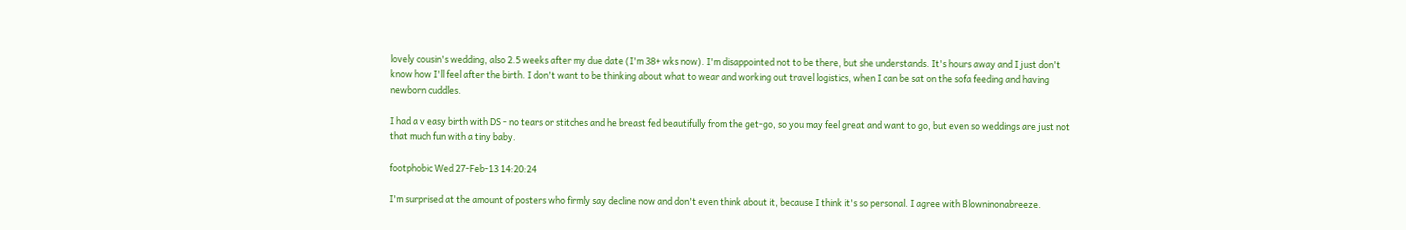lovely cousin's wedding, also 2.5 weeks after my due date (I'm 38+ wks now). I'm disappointed not to be there, but she understands. It's hours away and I just don't know how I'll feel after the birth. I don't want to be thinking about what to wear and working out travel logistics, when I can be sat on the sofa feeding and having newborn cuddles.

I had a v easy birth with DS - no tears or stitches and he breast fed beautifully from the get-go, so you may feel great and want to go, but even so weddings are just not that much fun with a tiny baby.

footphobic Wed 27-Feb-13 14:20:24

I'm surprised at the amount of posters who firmly say decline now and don't even think about it, because I think it's so personal. I agree with Blowninonabreeze.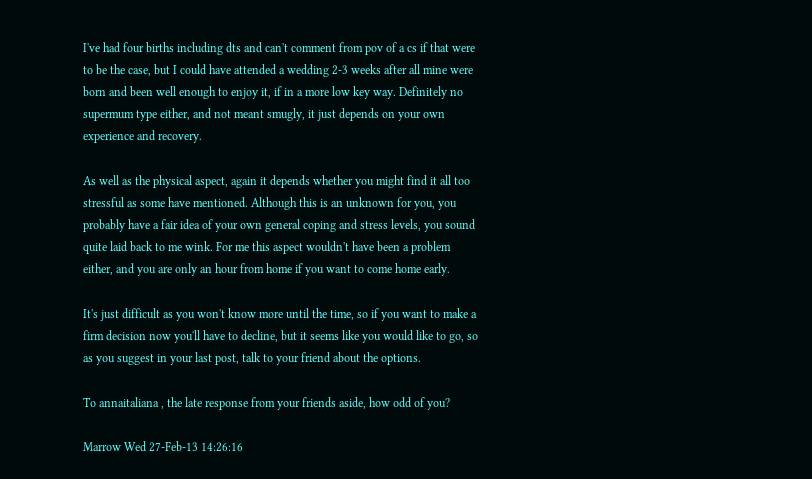I've had four births including dts and can't comment from pov of a cs if that were to be the case, but I could have attended a wedding 2-3 weeks after all mine were born and been well enough to enjoy it, if in a more low key way. Definitely no supermum type either, and not meant smugly, it just depends on your own experience and recovery.

As well as the physical aspect, again it depends whether you might find it all too stressful as some have mentioned. Although this is an unknown for you, you probably have a fair idea of your own general coping and stress levels, you sound quite laid back to me wink. For me this aspect wouldn't have been a problem either, and you are only an hour from home if you want to come home early.

It's just difficult as you won't know more until the time, so if you want to make a firm decision now you'll have to decline, but it seems like you would like to go, so as you suggest in your last post, talk to your friend about the options.

To annaitaliana , the late response from your friends aside, how odd of you?

Marrow Wed 27-Feb-13 14:26:16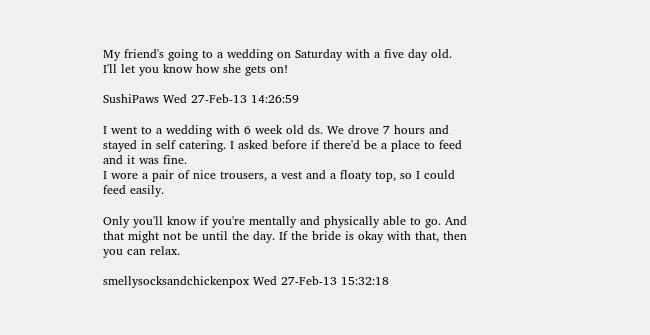My friend's going to a wedding on Saturday with a five day old. I'll let you know how she gets on!

SushiPaws Wed 27-Feb-13 14:26:59

I went to a wedding with 6 week old ds. We drove 7 hours and stayed in self catering. I asked before if there'd be a place to feed and it was fine.
I wore a pair of nice trousers, a vest and a floaty top, so I could feed easily.

Only you'll know if you're mentally and physically able to go. And that might not be until the day. If the bride is okay with that, then you can relax.

smellysocksandchickenpox Wed 27-Feb-13 15:32:18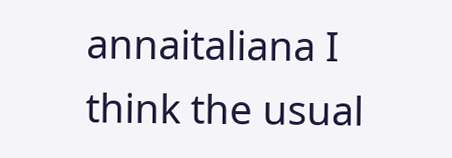annaitaliana I think the usual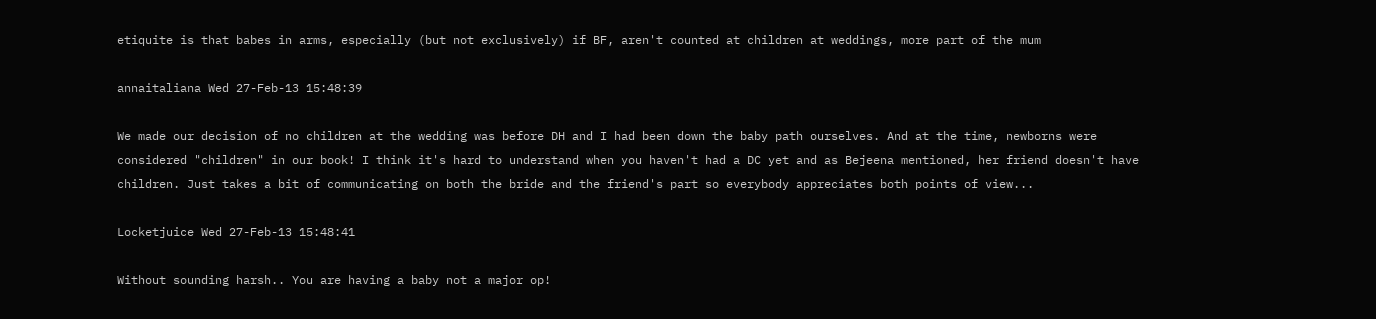etiquite is that babes in arms, especially (but not exclusively) if BF, aren't counted at children at weddings, more part of the mum

annaitaliana Wed 27-Feb-13 15:48:39

We made our decision of no children at the wedding was before DH and I had been down the baby path ourselves. And at the time, newborns were considered "children" in our book! I think it's hard to understand when you haven't had a DC yet and as Bejeena mentioned, her friend doesn't have children. Just takes a bit of communicating on both the bride and the friend's part so everybody appreciates both points of view...

Locketjuice Wed 27-Feb-13 15:48:41

Without sounding harsh.. You are having a baby not a major op!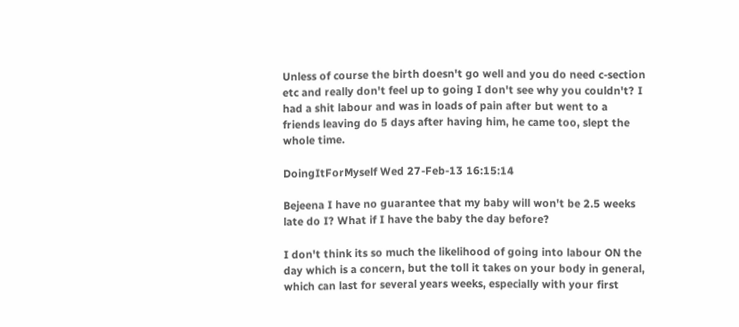Unless of course the birth doesn't go well and you do need c-section etc and really don't feel up to going I don't see why you couldn't? I had a shit labour and was in loads of pain after but went to a friends leaving do 5 days after having him, he came too, slept the whole time.

DoingItForMyself Wed 27-Feb-13 16:15:14

Bejeena I have no guarantee that my baby will won't be 2.5 weeks late do I? What if I have the baby the day before?

I don't think its so much the likelihood of going into labour ON the day which is a concern, but the toll it takes on your body in general, which can last for several years weeks, especially with your first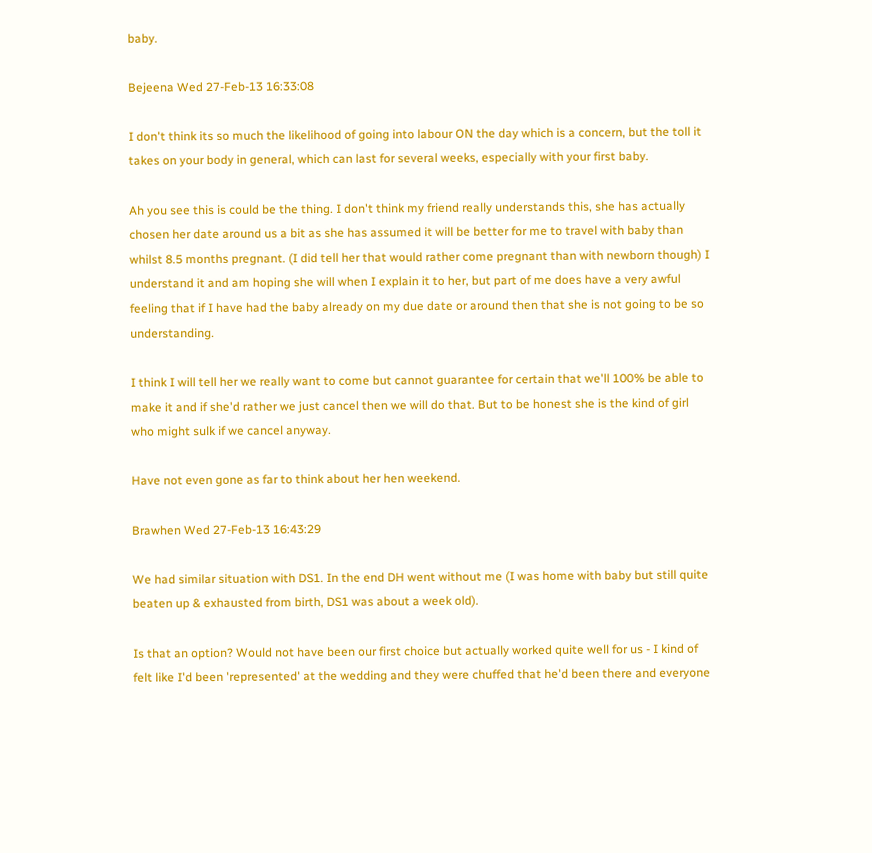baby.

Bejeena Wed 27-Feb-13 16:33:08

I don't think its so much the likelihood of going into labour ON the day which is a concern, but the toll it takes on your body in general, which can last for several weeks, especially with your first baby.

Ah you see this is could be the thing. I don't think my friend really understands this, she has actually chosen her date around us a bit as she has assumed it will be better for me to travel with baby than whilst 8.5 months pregnant. (I did tell her that would rather come pregnant than with newborn though) I understand it and am hoping she will when I explain it to her, but part of me does have a very awful feeling that if I have had the baby already on my due date or around then that she is not going to be so understanding.

I think I will tell her we really want to come but cannot guarantee for certain that we'll 100% be able to make it and if she'd rather we just cancel then we will do that. But to be honest she is the kind of girl who might sulk if we cancel anyway.

Have not even gone as far to think about her hen weekend.

Brawhen Wed 27-Feb-13 16:43:29

We had similar situation with DS1. In the end DH went without me (I was home with baby but still quite beaten up & exhausted from birth, DS1 was about a week old).

Is that an option? Would not have been our first choice but actually worked quite well for us - I kind of felt like I'd been 'represented' at the wedding and they were chuffed that he'd been there and everyone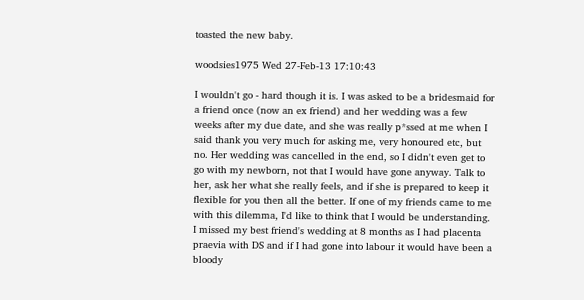toasted the new baby.

woodsies1975 Wed 27-Feb-13 17:10:43

I wouldn't go - hard though it is. I was asked to be a bridesmaid for a friend once (now an ex friend) and her wedding was a few weeks after my due date, and she was really p*ssed at me when I said thank you very much for asking me, very honoured etc, but no. Her wedding was cancelled in the end, so I didn't even get to go with my newborn, not that I would have gone anyway. Talk to her, ask her what she really feels, and if she is prepared to keep it flexible for you then all the better. If one of my friends came to me with this dilemma, I'd like to think that I would be understanding. I missed my best friend's wedding at 8 months as I had placenta praevia with DS and if I had gone into labour it would have been a bloody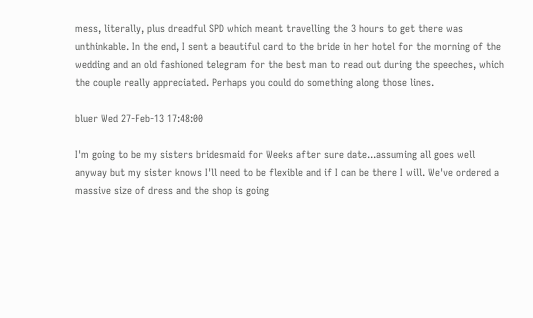mess, literally, plus dreadful SPD which meant travelling the 3 hours to get there was unthinkable. In the end, I sent a beautiful card to the bride in her hotel for the morning of the wedding and an old fashioned telegram for the best man to read out during the speeches, which the couple really appreciated. Perhaps you could do something along those lines.

bluer Wed 27-Feb-13 17:48:00

I'm going to be my sisters bridesmaid for Weeks after sure date...assuming all goes well anyway but my sister knows I'll need to be flexible and if I can be there I will. We've ordered a massive size of dress and the shop is going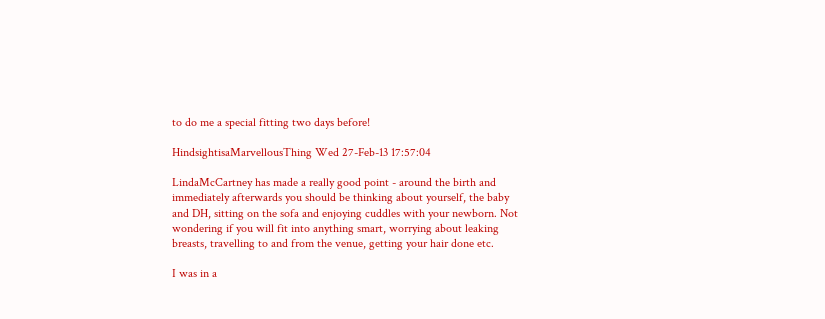to do me a special fitting two days before!

HindsightisaMarvellousThing Wed 27-Feb-13 17:57:04

LindaMcCartney has made a really good point - around the birth and immediately afterwards you should be thinking about yourself, the baby and DH, sitting on the sofa and enjoying cuddles with your newborn. Not wondering if you will fit into anything smart, worrying about leaking breasts, travelling to and from the venue, getting your hair done etc.

I was in a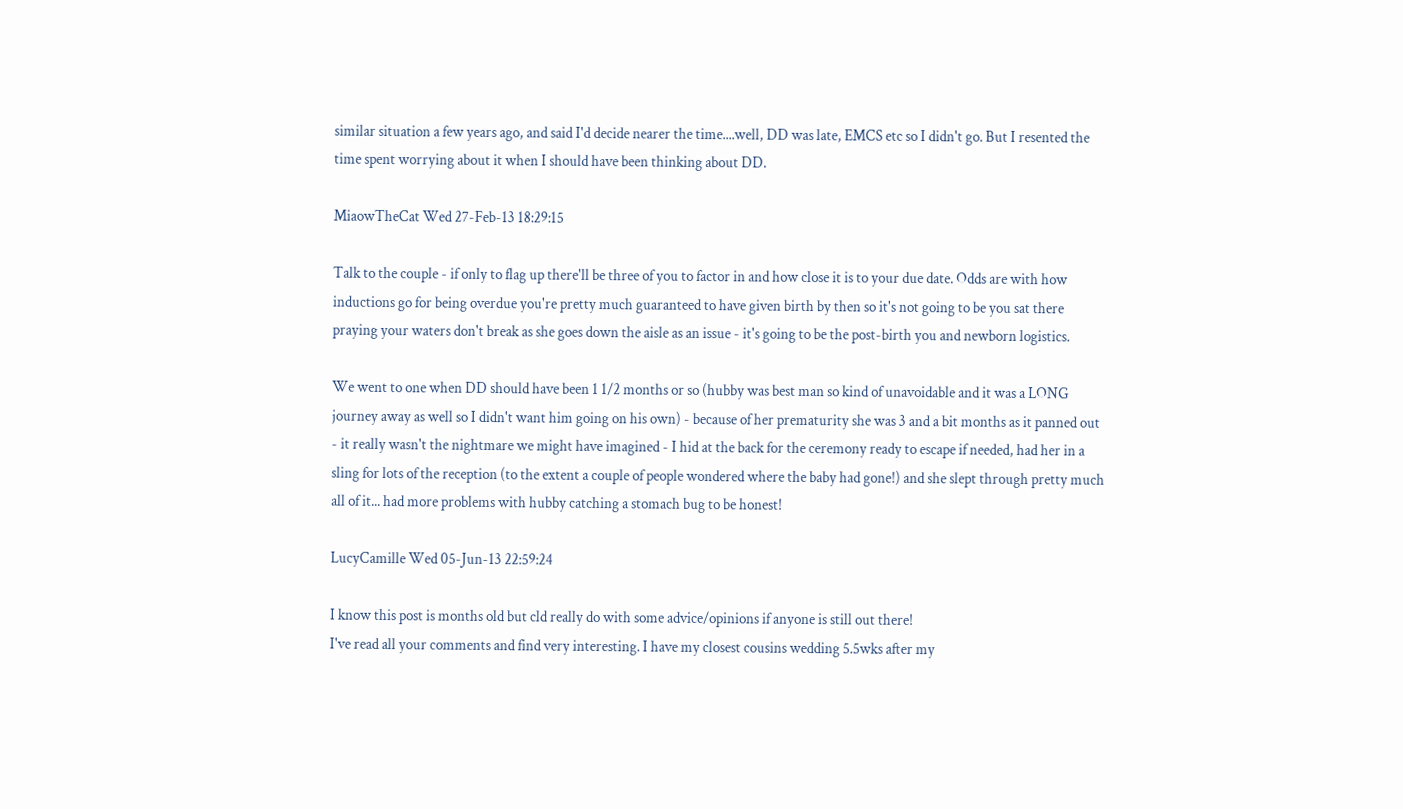similar situation a few years ago, and said I'd decide nearer the time....well, DD was late, EMCS etc so I didn't go. But I resented the time spent worrying about it when I should have been thinking about DD.

MiaowTheCat Wed 27-Feb-13 18:29:15

Talk to the couple - if only to flag up there'll be three of you to factor in and how close it is to your due date. Odds are with how inductions go for being overdue you're pretty much guaranteed to have given birth by then so it's not going to be you sat there praying your waters don't break as she goes down the aisle as an issue - it's going to be the post-birth you and newborn logistics.

We went to one when DD should have been 1 1/2 months or so (hubby was best man so kind of unavoidable and it was a LONG journey away as well so I didn't want him going on his own) - because of her prematurity she was 3 and a bit months as it panned out - it really wasn't the nightmare we might have imagined - I hid at the back for the ceremony ready to escape if needed, had her in a sling for lots of the reception (to the extent a couple of people wondered where the baby had gone!) and she slept through pretty much all of it... had more problems with hubby catching a stomach bug to be honest!

LucyCamille Wed 05-Jun-13 22:59:24

I know this post is months old but cld really do with some advice/opinions if anyone is still out there!
I've read all your comments and find very interesting. I have my closest cousins wedding 5.5wks after my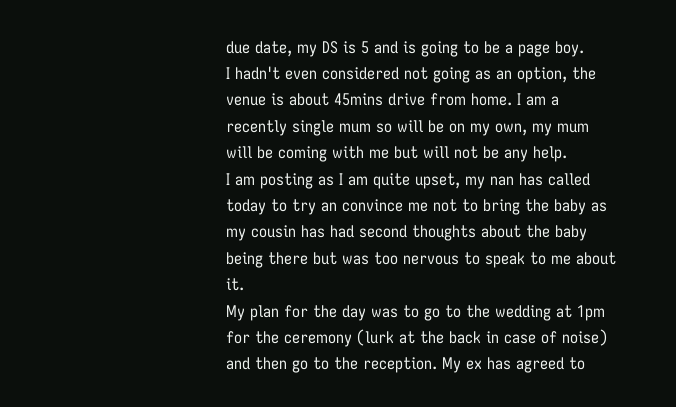due date, my DS is 5 and is going to be a page boy.
I hadn't even considered not going as an option, the venue is about 45mins drive from home. I am a recently single mum so will be on my own, my mum will be coming with me but will not be any help.
I am posting as I am quite upset, my nan has called today to try an convince me not to bring the baby as my cousin has had second thoughts about the baby being there but was too nervous to speak to me about it.
My plan for the day was to go to the wedding at 1pm for the ceremony (lurk at the back in case of noise) and then go to the reception. My ex has agreed to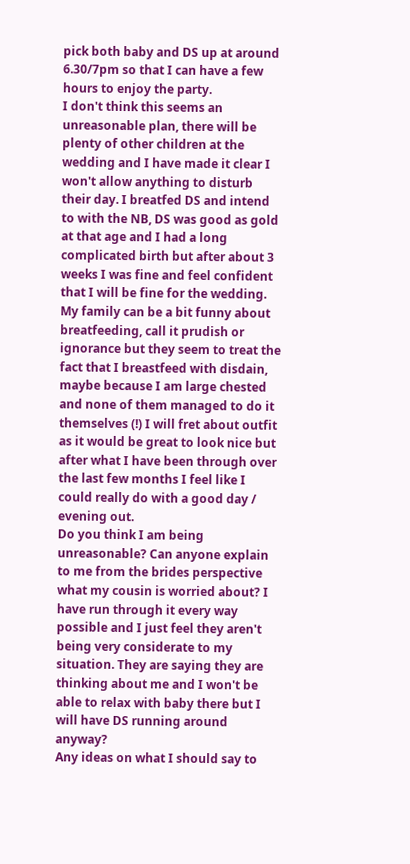pick both baby and DS up at around 6.30/7pm so that I can have a few hours to enjoy the party.
I don't think this seems an unreasonable plan, there will be plenty of other children at the wedding and I have made it clear I won't allow anything to disturb their day. I breatfed DS and intend to with the NB, DS was good as gold at that age and I had a long complicated birth but after about 3 weeks I was fine and feel confident that I will be fine for the wedding. My family can be a bit funny about breatfeeding, call it prudish or ignorance but they seem to treat the fact that I breastfeed with disdain, maybe because I am large chested and none of them managed to do it themselves (!) I will fret about outfit as it would be great to look nice but after what I have been through over the last few months I feel like I could really do with a good day / evening out.
Do you think I am being unreasonable? Can anyone explain to me from the brides perspective what my cousin is worried about? I have run through it every way possible and I just feel they aren't being very considerate to my situation. They are saying they are thinking about me and I won't be able to relax with baby there but I will have DS running around anyway?
Any ideas on what I should say to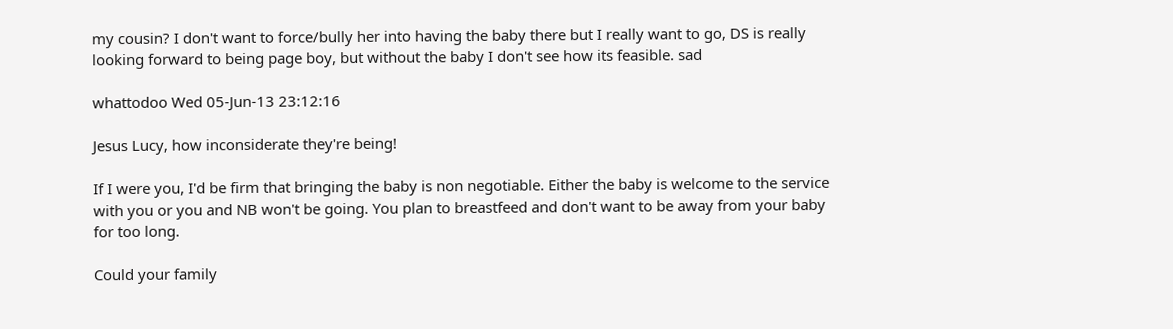my cousin? I don't want to force/bully her into having the baby there but I really want to go, DS is really looking forward to being page boy, but without the baby I don't see how its feasible. sad

whattodoo Wed 05-Jun-13 23:12:16

Jesus Lucy, how inconsiderate they're being!

If I were you, I'd be firm that bringing the baby is non negotiable. Either the baby is welcome to the service with you or you and NB won't be going. You plan to breastfeed and don't want to be away from your baby for too long.

Could your family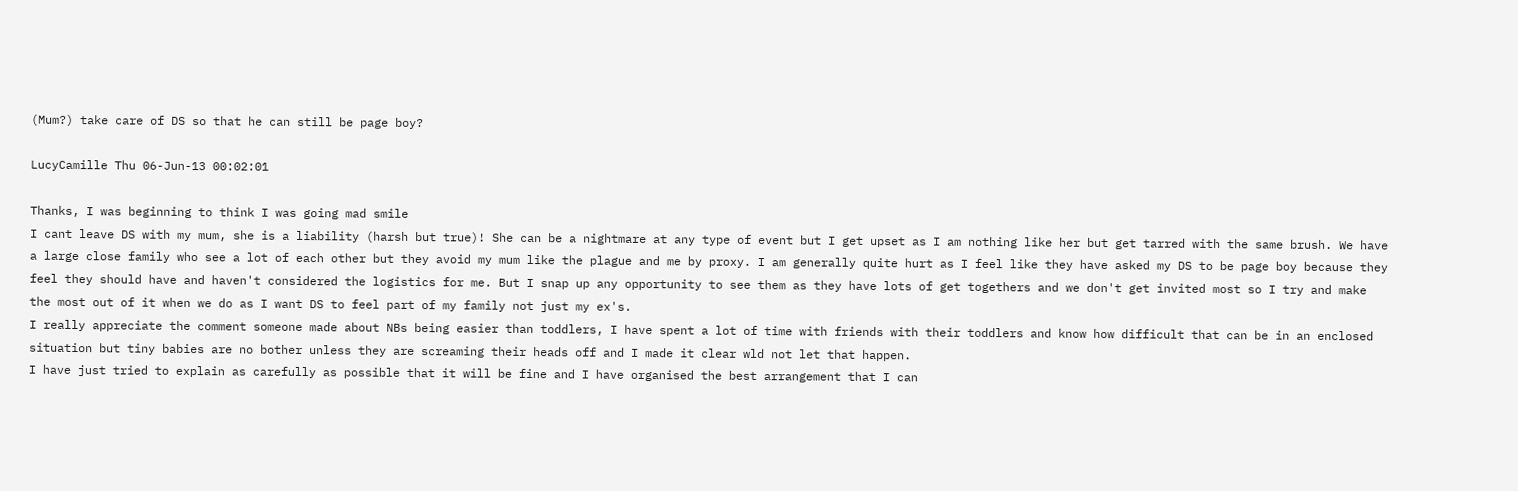(Mum?) take care of DS so that he can still be page boy?

LucyCamille Thu 06-Jun-13 00:02:01

Thanks, I was beginning to think I was going mad smile
I cant leave DS with my mum, she is a liability (harsh but true)! She can be a nightmare at any type of event but I get upset as I am nothing like her but get tarred with the same brush. We have a large close family who see a lot of each other but they avoid my mum like the plague and me by proxy. I am generally quite hurt as I feel like they have asked my DS to be page boy because they feel they should have and haven't considered the logistics for me. But I snap up any opportunity to see them as they have lots of get togethers and we don't get invited most so I try and make the most out of it when we do as I want DS to feel part of my family not just my ex's.
I really appreciate the comment someone made about NBs being easier than toddlers, I have spent a lot of time with friends with their toddlers and know how difficult that can be in an enclosed situation but tiny babies are no bother unless they are screaming their heads off and I made it clear wld not let that happen.
I have just tried to explain as carefully as possible that it will be fine and I have organised the best arrangement that I can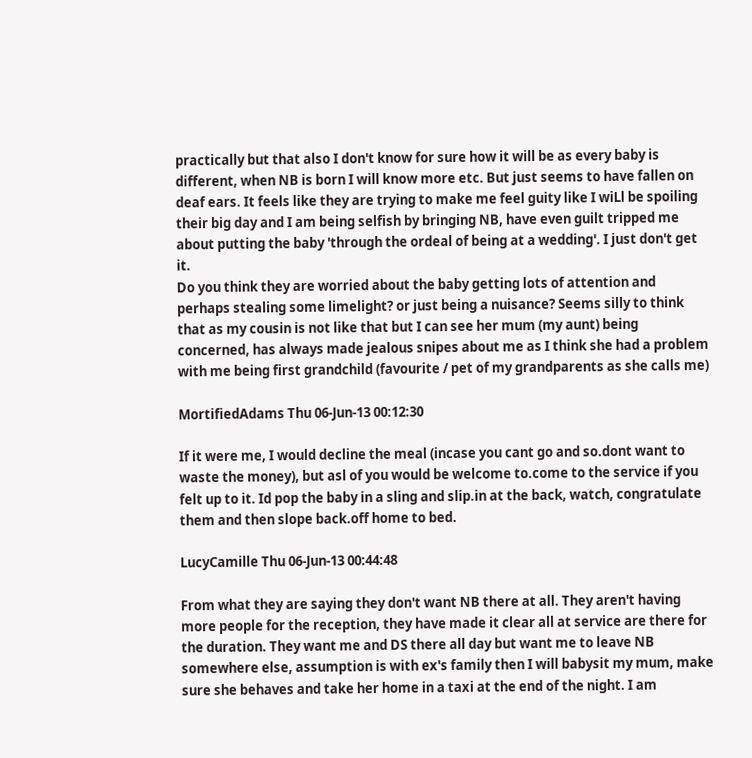practically but that also I don't know for sure how it will be as every baby is different, when NB is born I will know more etc. But just seems to have fallen on deaf ears. It feels like they are trying to make me feel guity like I wiLl be spoiling their big day and I am being selfish by bringing NB, have even guilt tripped me about putting the baby 'through the ordeal of being at a wedding'. I just don't get it.
Do you think they are worried about the baby getting lots of attention and perhaps stealing some limelight? or just being a nuisance? Seems silly to think that as my cousin is not like that but I can see her mum (my aunt) being concerned, has always made jealous snipes about me as I think she had a problem with me being first grandchild (favourite / pet of my grandparents as she calls me)

MortifiedAdams Thu 06-Jun-13 00:12:30

If it were me, I would decline the meal (incase you cant go and so.dont want to waste the money), but asl of you would be welcome to.come to the service if you felt up to it. Id pop the baby in a sling and slip.in at the back, watch, congratulate them and then slope back.off home to bed.

LucyCamille Thu 06-Jun-13 00:44:48

From what they are saying they don't want NB there at all. They aren't having more people for the reception, they have made it clear all at service are there for the duration. They want me and DS there all day but want me to leave NB somewhere else, assumption is with ex's family then I will babysit my mum, make sure she behaves and take her home in a taxi at the end of the night. I am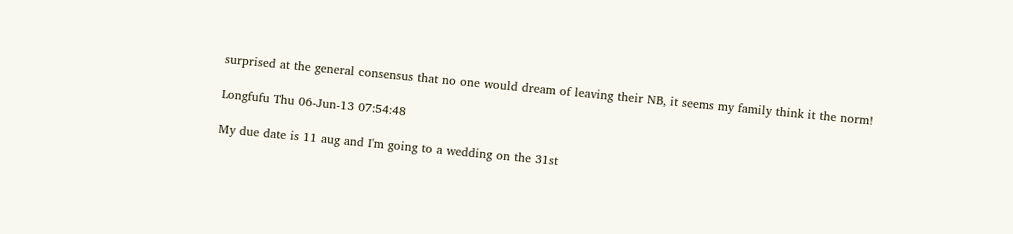surprised at the general consensus that no one would dream of leaving their NB, it seems my family think it the norm!

Longfufu Thu 06-Jun-13 07:54:48

My due date is 11 aug and I'm going to a wedding on the 31st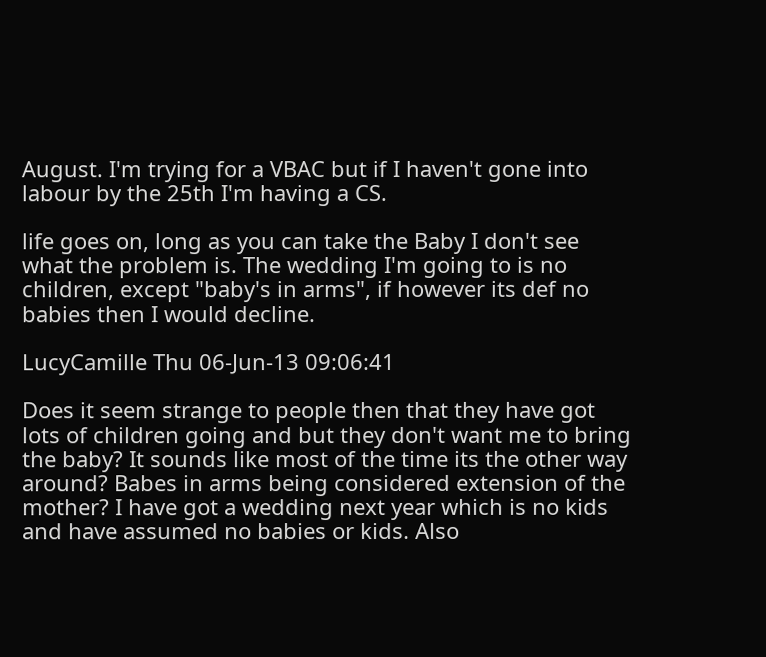August. I'm trying for a VBAC but if I haven't gone into labour by the 25th I'm having a CS.

life goes on, long as you can take the Baby I don't see what the problem is. The wedding I'm going to is no children, except "baby's in arms", if however its def no babies then I would decline.

LucyCamille Thu 06-Jun-13 09:06:41

Does it seem strange to people then that they have got lots of children going and but they don't want me to bring the baby? It sounds like most of the time its the other way around? Babes in arms being considered extension of the mother? I have got a wedding next year which is no kids and have assumed no babies or kids. Also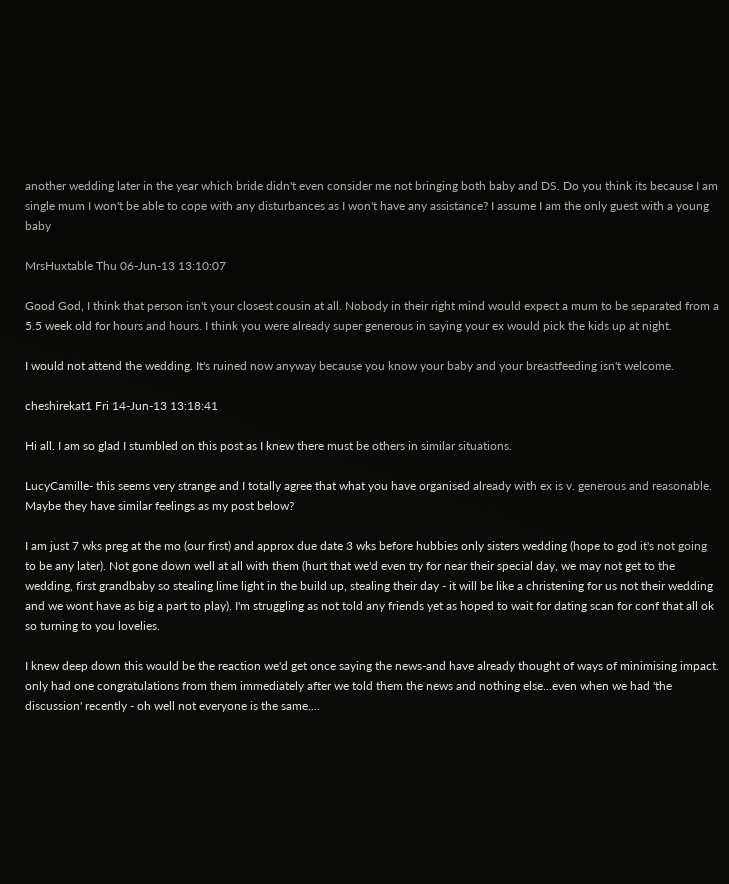another wedding later in the year which bride didn't even consider me not bringing both baby and DS. Do you think its because I am single mum I won't be able to cope with any disturbances as I won't have any assistance? I assume I am the only guest with a young baby

MrsHuxtable Thu 06-Jun-13 13:10:07

Good God, I think that person isn't your closest cousin at all. Nobody in their right mind would expect a mum to be separated from a 5.5 week old for hours and hours. I think you were already super generous in saying your ex would pick the kids up at night.

I would not attend the wedding. It's ruined now anyway because you know your baby and your breastfeeding isn't welcome.

cheshirekat1 Fri 14-Jun-13 13:18:41

Hi all. I am so glad I stumbled on this post as I knew there must be others in similar situations.

LucyCamille- this seems very strange and I totally agree that what you have organised already with ex is v. generous and reasonable. Maybe they have similar feelings as my post below?

I am just 7 wks preg at the mo (our first) and approx due date 3 wks before hubbies only sisters wedding (hope to god it's not going to be any later). Not gone down well at all with them (hurt that we'd even try for near their special day, we may not get to the wedding, first grandbaby so stealing lime light in the build up, stealing their day - it will be like a christening for us not their wedding and we wont have as big a part to play). I'm struggling as not told any friends yet as hoped to wait for dating scan for conf that all ok so turning to you lovelies.

I knew deep down this would be the reaction we'd get once saying the news-and have already thought of ways of minimising impact. only had one congratulations from them immediately after we told them the news and nothing else...even when we had 'the discussion' recently - oh well not everyone is the same....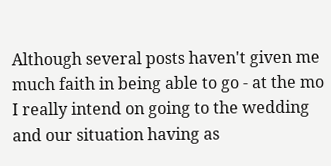Although several posts haven't given me much faith in being able to go - at the mo I really intend on going to the wedding and our situation having as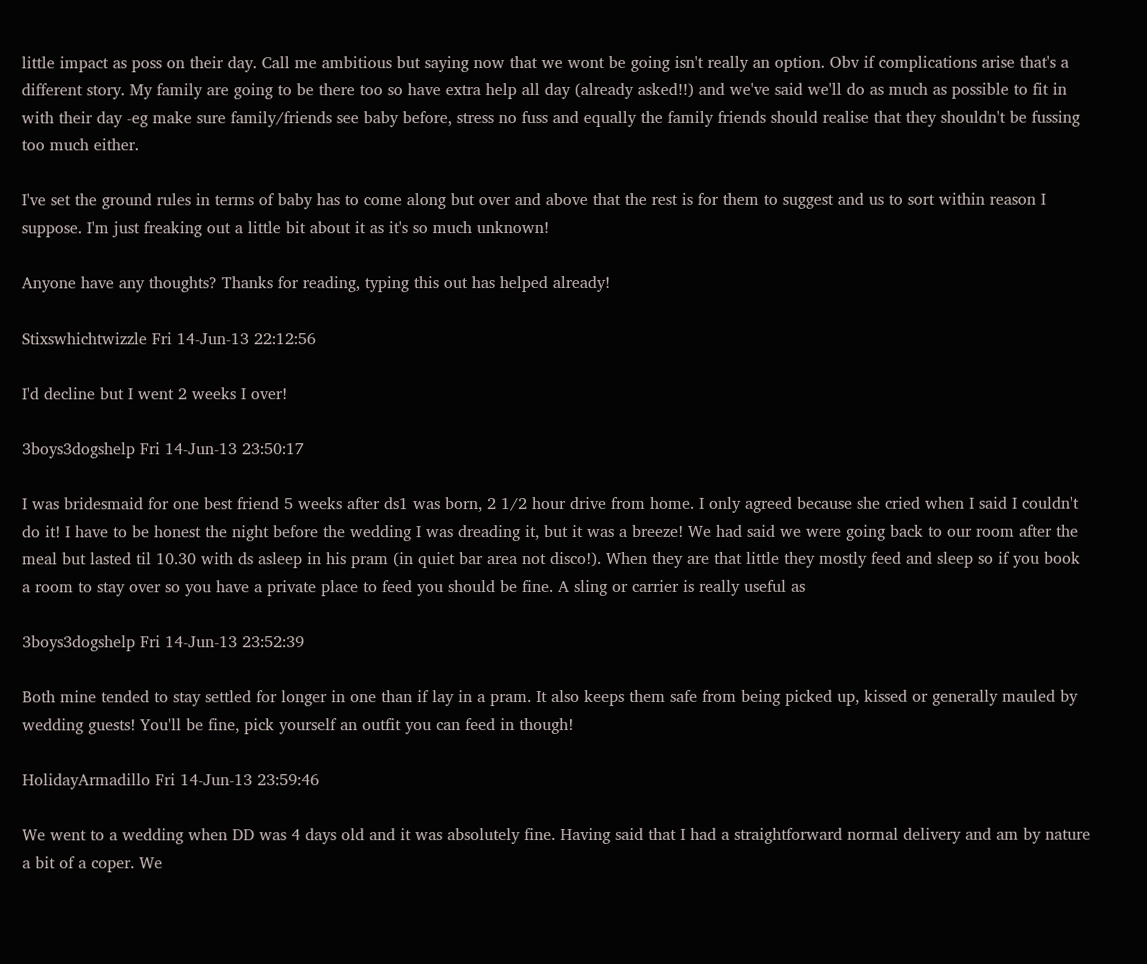little impact as poss on their day. Call me ambitious but saying now that we wont be going isn't really an option. Obv if complications arise that's a different story. My family are going to be there too so have extra help all day (already asked!!) and we've said we'll do as much as possible to fit in with their day -eg make sure family/friends see baby before, stress no fuss and equally the family friends should realise that they shouldn't be fussing too much either.

I've set the ground rules in terms of baby has to come along but over and above that the rest is for them to suggest and us to sort within reason I suppose. I'm just freaking out a little bit about it as it's so much unknown!

Anyone have any thoughts? Thanks for reading, typing this out has helped already!

Stixswhichtwizzle Fri 14-Jun-13 22:12:56

I'd decline but I went 2 weeks I over!

3boys3dogshelp Fri 14-Jun-13 23:50:17

I was bridesmaid for one best friend 5 weeks after ds1 was born, 2 1/2 hour drive from home. I only agreed because she cried when I said I couldn't do it! I have to be honest the night before the wedding I was dreading it, but it was a breeze! We had said we were going back to our room after the meal but lasted til 10.30 with ds asleep in his pram (in quiet bar area not disco!). When they are that little they mostly feed and sleep so if you book a room to stay over so you have a private place to feed you should be fine. A sling or carrier is really useful as

3boys3dogshelp Fri 14-Jun-13 23:52:39

Both mine tended to stay settled for longer in one than if lay in a pram. It also keeps them safe from being picked up, kissed or generally mauled by wedding guests! You'll be fine, pick yourself an outfit you can feed in though!

HolidayArmadillo Fri 14-Jun-13 23:59:46

We went to a wedding when DD was 4 days old and it was absolutely fine. Having said that I had a straightforward normal delivery and am by nature a bit of a coper. We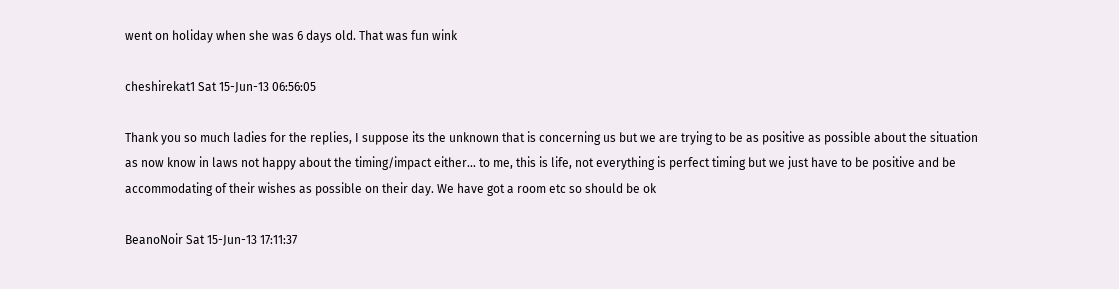went on holiday when she was 6 days old. That was fun wink

cheshirekat1 Sat 15-Jun-13 06:56:05

Thank you so much ladies for the replies, I suppose its the unknown that is concerning us but we are trying to be as positive as possible about the situation as now know in laws not happy about the timing/impact either... to me, this is life, not everything is perfect timing but we just have to be positive and be accommodating of their wishes as possible on their day. We have got a room etc so should be ok

BeanoNoir Sat 15-Jun-13 17:11:37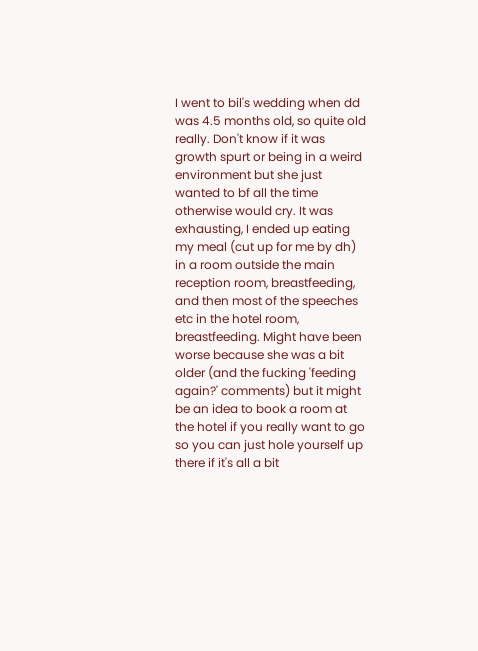I went to bil's wedding when dd was 4.5 months old, so quite old really. Don't know if it was growth spurt or being in a weird environment but she just wanted to bf all the time otherwise would cry. It was exhausting, I ended up eating my meal (cut up for me by dh) in a room outside the main reception room, breastfeeding, and then most of the speeches etc in the hotel room, breastfeeding. Might have been worse because she was a bit older (and the fucking 'feeding again?' comments) but it might be an idea to book a room at the hotel if you really want to go so you can just hole yourself up there if it's all a bit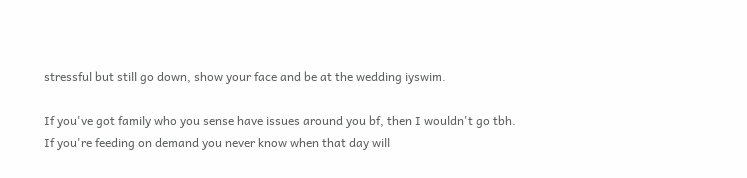stressful but still go down, show your face and be at the wedding iyswim.

If you've got family who you sense have issues around you bf, then I wouldn't go tbh. If you're feeding on demand you never know when that day will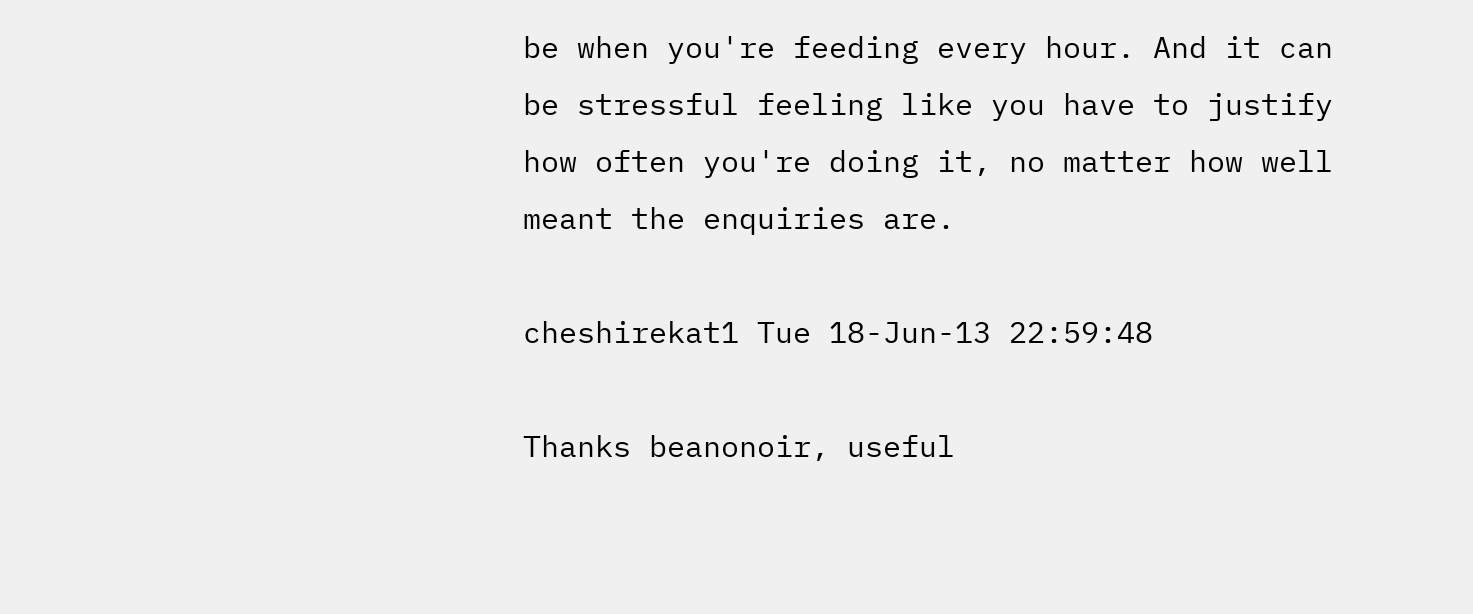be when you're feeding every hour. And it can be stressful feeling like you have to justify how often you're doing it, no matter how well meant the enquiries are.

cheshirekat1 Tue 18-Jun-13 22:59:48

Thanks beanonoir, useful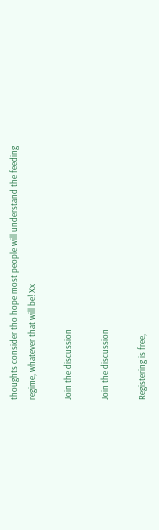thoughts consider tho hope most people will understand the feeding regime, whatever that will be! Xx

Join the discussion

Join the discussion

Registering is free,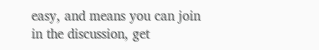easy, and means you can join in the discussion, get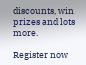discounts, win prizes and lots more.

Register now